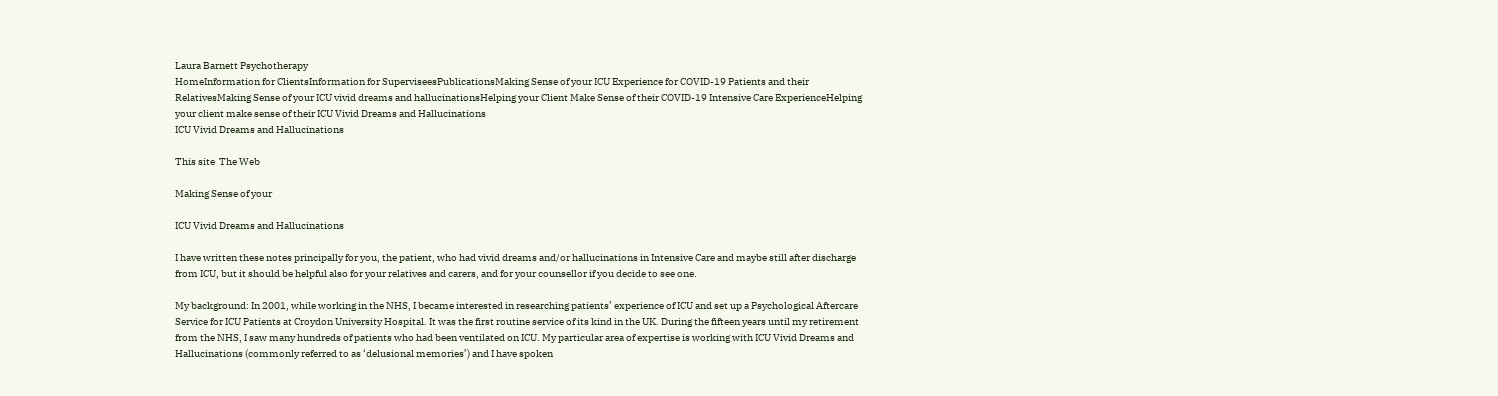Laura Barnett Psychotherapy
HomeInformation for ClientsInformation for SuperviseesPublicationsMaking Sense of your ICU Experience for COVID-19 Patients and their RelativesMaking Sense of your ICU vivid dreams and hallucinationsHelping your Client Make Sense of their COVID-19 Intensive Care ExperienceHelping your client make sense of their ICU Vivid Dreams and Hallucinations
ICU Vivid Dreams and Hallucinations

This site  The Web

Making Sense of your

ICU Vivid Dreams and Hallucinations

I have written these notes principally for you, the patient, who had vivid dreams and/or hallucinations in Intensive Care and maybe still after discharge from ICU, but it should be helpful also for your relatives and carers, and for your counsellor if you decide to see one.

My background: In 2001, while working in the NHS, I became interested in researching patients’ experience of ICU and set up a Psychological Aftercare Service for ICU Patients at Croydon University Hospital. It was the first routine service of its kind in the UK. During the fifteen years until my retirement from the NHS, I saw many hundreds of patients who had been ventilated on ICU. My particular area of expertise is working with ICU Vivid Dreams and Hallucinations (commonly referred to as ‘delusional memories’) and I have spoken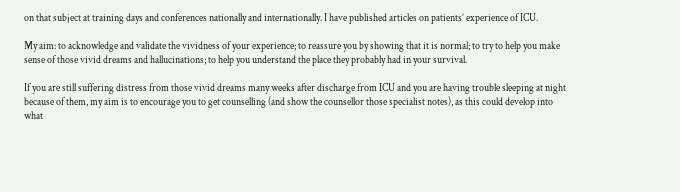on that subject at training days and conferences nationally and internationally. I have published articles on patients’ experience of ICU.

My aim: to acknowledge and validate the vividness of your experience; to reassure you by showing that it is normal; to try to help you make sense of those vivid dreams and hallucinations; to help you understand the place they probably had in your survival.

If you are still suffering distress from those vivid dreams many weeks after discharge from ICU and you are having trouble sleeping at night because of them, my aim is to encourage you to get counselling (and show the counsellor those specialist notes), as this could develop into what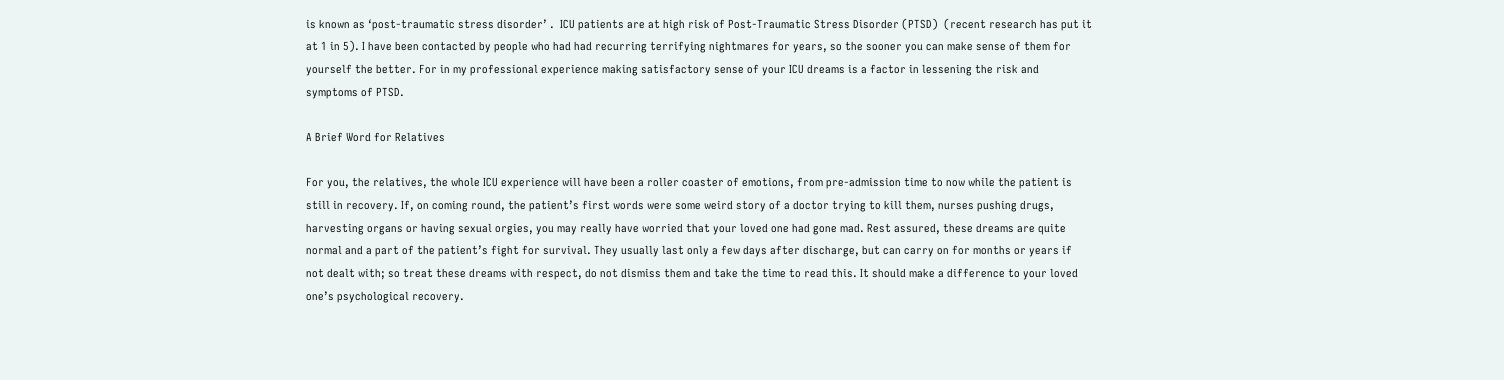is known as ‘post-traumatic stress disorder’ .  ICU patients are at high risk of Post-Traumatic Stress Disorder (PTSD)  (recent research has put it at 1 in 5). I have been contacted by people who had had recurring terrifying nightmares for years, so the sooner you can make sense of them for yourself the better. For in my professional experience making satisfactory sense of your ICU dreams is a factor in lessening the risk and symptoms of PTSD.

A Brief Word for Relatives

For you, the relatives, the whole ICU experience will have been a roller coaster of emotions, from pre-admission time to now while the patient is still in recovery. If, on coming round, the patient’s first words were some weird story of a doctor trying to kill them, nurses pushing drugs, harvesting organs or having sexual orgies, you may really have worried that your loved one had gone mad. Rest assured, these dreams are quite normal and a part of the patient’s fight for survival. They usually last only a few days after discharge, but can carry on for months or years if not dealt with; so treat these dreams with respect, do not dismiss them and take the time to read this. It should make a difference to your loved one’s psychological recovery.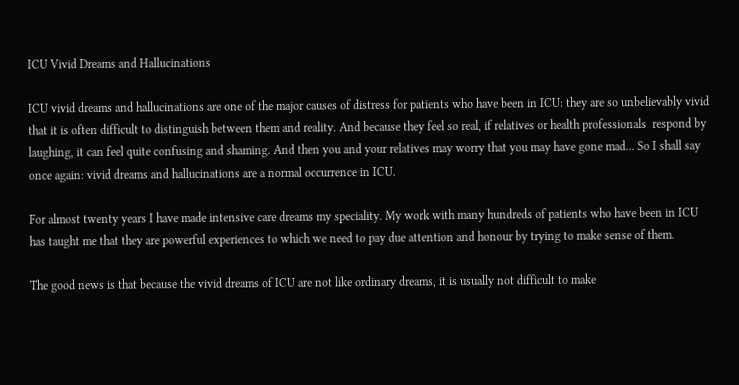ICU Vivid Dreams and Hallucinations

ICU vivid dreams and hallucinations are one of the major causes of distress for patients who have been in ICU: they are so unbelievably vivid that it is often difficult to distinguish between them and reality. And because they feel so real, if relatives or health professionals  respond by laughing, it can feel quite confusing and shaming. And then you and your relatives may worry that you may have gone mad... So I shall say once again: vivid dreams and hallucinations are a normal occurrence in ICU.

For almost twenty years I have made intensive care dreams my speciality. My work with many hundreds of patients who have been in ICU has taught me that they are powerful experiences to which we need to pay due attention and honour by trying to make sense of them.

The good news is that because the vivid dreams of ICU are not like ordinary dreams, it is usually not difficult to make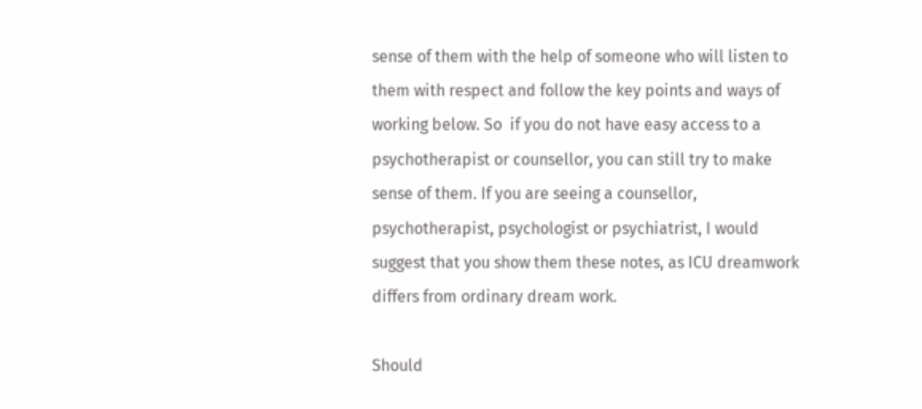sense of them with the help of someone who will listen to them with respect and follow the key points and ways of working below. So  if you do not have easy access to a psychotherapist or counsellor, you can still try to make sense of them. If you are seeing a counsellor, psychotherapist, psychologist or psychiatrist, I would suggest that you show them these notes, as ICU dreamwork differs from ordinary dream work.

Should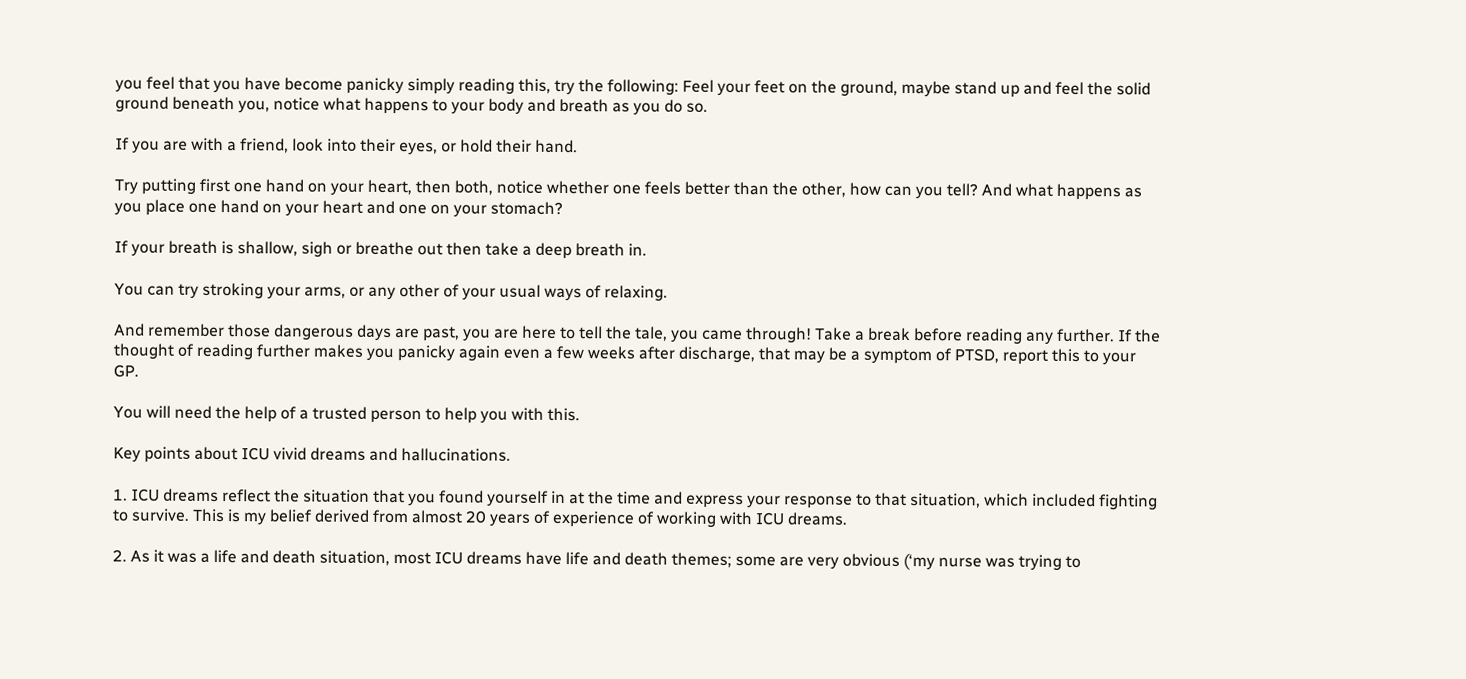you feel that you have become panicky simply reading this, try the following: Feel your feet on the ground, maybe stand up and feel the solid ground beneath you, notice what happens to your body and breath as you do so.

If you are with a friend, look into their eyes, or hold their hand.

Try putting first one hand on your heart, then both, notice whether one feels better than the other, how can you tell? And what happens as you place one hand on your heart and one on your stomach?

If your breath is shallow, sigh or breathe out then take a deep breath in.

You can try stroking your arms, or any other of your usual ways of relaxing.

And remember those dangerous days are past, you are here to tell the tale, you came through! Take a break before reading any further. If the thought of reading further makes you panicky again even a few weeks after discharge, that may be a symptom of PTSD, report this to your GP.

You will need the help of a trusted person to help you with this.

Key points about ICU vivid dreams and hallucinations.

1. ICU dreams reflect the situation that you found yourself in at the time and express your response to that situation, which included fighting to survive. This is my belief derived from almost 20 years of experience of working with ICU dreams.

2. As it was a life and death situation, most ICU dreams have life and death themes; some are very obvious (‘my nurse was trying to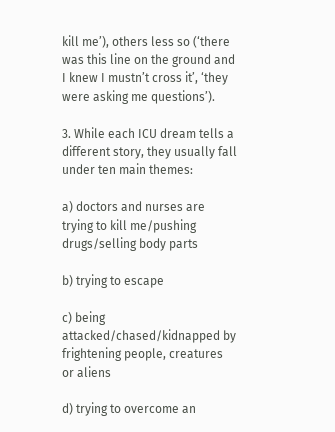kill me’), others less so (‘there was this line on the ground and I knew I mustn’t cross it’, ‘they were asking me questions’).

3. While each ICU dream tells a different story, they usually fall under ten main themes:

a) doctors and nurses are trying to kill me/pushing drugs/selling body parts

b) trying to escape

c) being attacked/chased/kidnapped by frightening people, creatures or aliens

d) trying to overcome an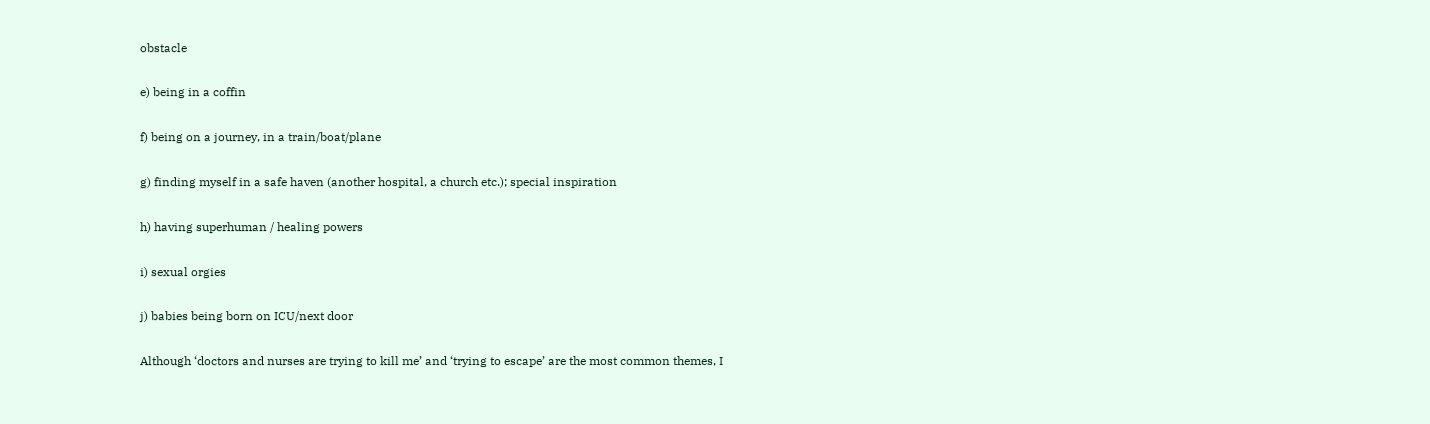obstacle

e) being in a coffin

f) being on a journey, in a train/boat/plane

g) finding myself in a safe haven (another hospital, a church etc.); special inspiration

h) having superhuman / healing powers

i) sexual orgies

j) babies being born on ICU/next door

Although ‘doctors and nurses are trying to kill me’ and ‘trying to escape’ are the most common themes, I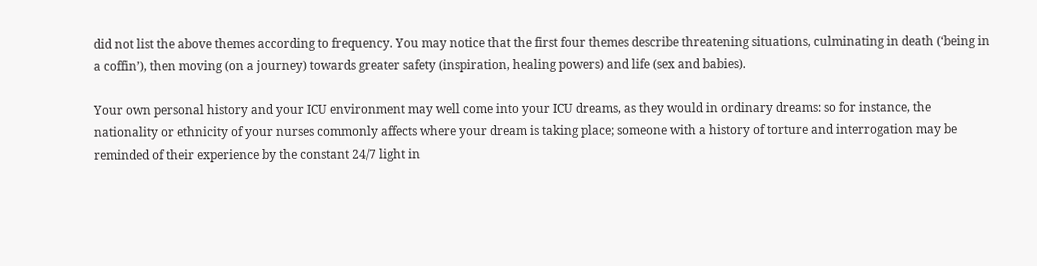did not list the above themes according to frequency. You may notice that the first four themes describe threatening situations, culminating in death (‘being in a coffin’), then moving (on a journey) towards greater safety (inspiration, healing powers) and life (sex and babies).

Your own personal history and your ICU environment may well come into your ICU dreams, as they would in ordinary dreams: so for instance, the nationality or ethnicity of your nurses commonly affects where your dream is taking place; someone with a history of torture and interrogation may be reminded of their experience by the constant 24/7 light in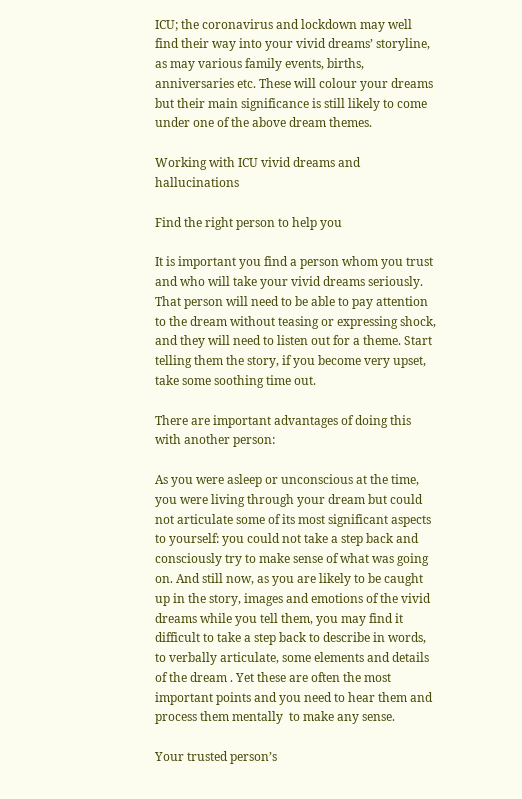ICU; the coronavirus and lockdown may well find their way into your vivid dreams’ storyline, as may various family events, births, anniversaries etc. These will colour your dreams but their main significance is still likely to come under one of the above dream themes.

Working with ICU vivid dreams and hallucinations

Find the right person to help you

It is important you find a person whom you trust and who will take your vivid dreams seriously. That person will need to be able to pay attention to the dream without teasing or expressing shock, and they will need to listen out for a theme. Start telling them the story, if you become very upset, take some soothing time out.

There are important advantages of doing this with another person:

As you were asleep or unconscious at the time, you were living through your dream but could not articulate some of its most significant aspects to yourself: you could not take a step back and consciously try to make sense of what was going on. And still now, as you are likely to be caught up in the story, images and emotions of the vivid dreams while you tell them, you may find it difficult to take a step back to describe in words, to verbally articulate, some elements and details of the dream . Yet these are often the most important points and you need to hear them and process them mentally  to make any sense.

Your trusted person’s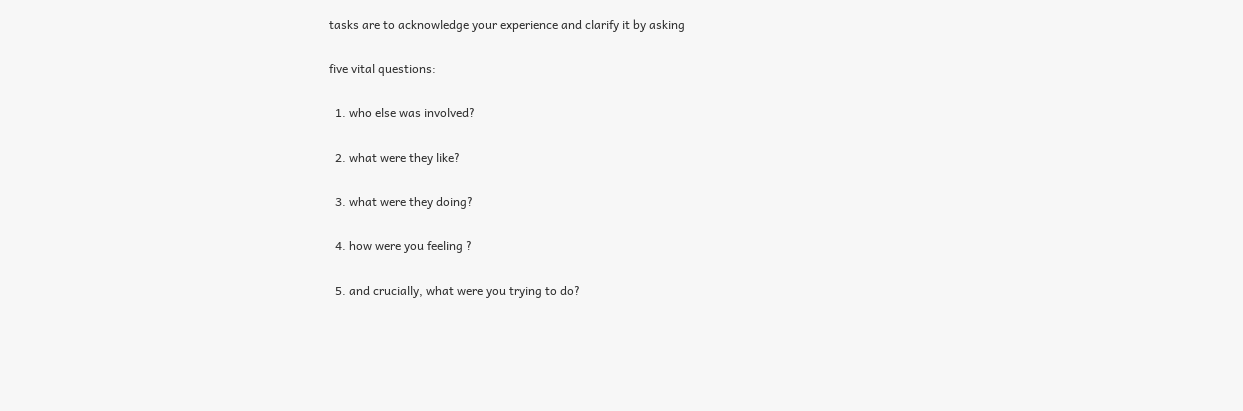tasks are to acknowledge your experience and clarify it by asking

five vital questions:

  1. who else was involved?

  2. what were they like?

  3. what were they doing?

  4. how were you feeling ?

  5. and crucially, what were you trying to do?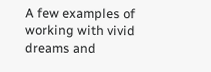A few examples of working with vivid dreams and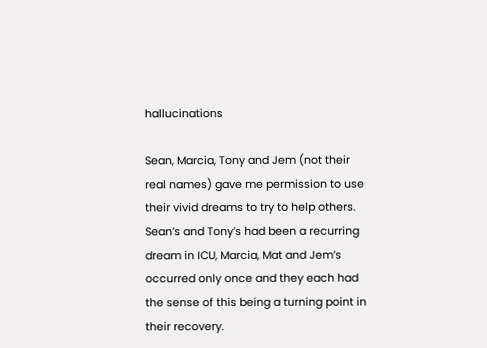hallucinations

Sean, Marcia, Tony and Jem (not their real names) gave me permission to use their vivid dreams to try to help others. Sean’s and Tony’s had been a recurring dream in ICU, Marcia, Mat and Jem’s occurred only once and they each had the sense of this being a turning point in their recovery.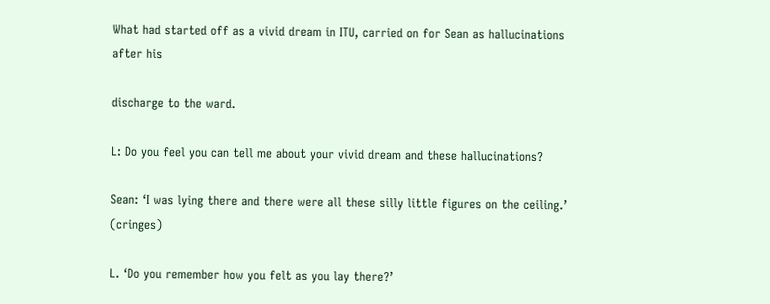What had started off as a vivid dream in ITU, carried on for Sean as hallucinations after his

discharge to the ward.

L: Do you feel you can tell me about your vivid dream and these hallucinations?

Sean: ‘I was lying there and there were all these silly little figures on the ceiling.’ (cringes)

L. ‘Do you remember how you felt as you lay there?’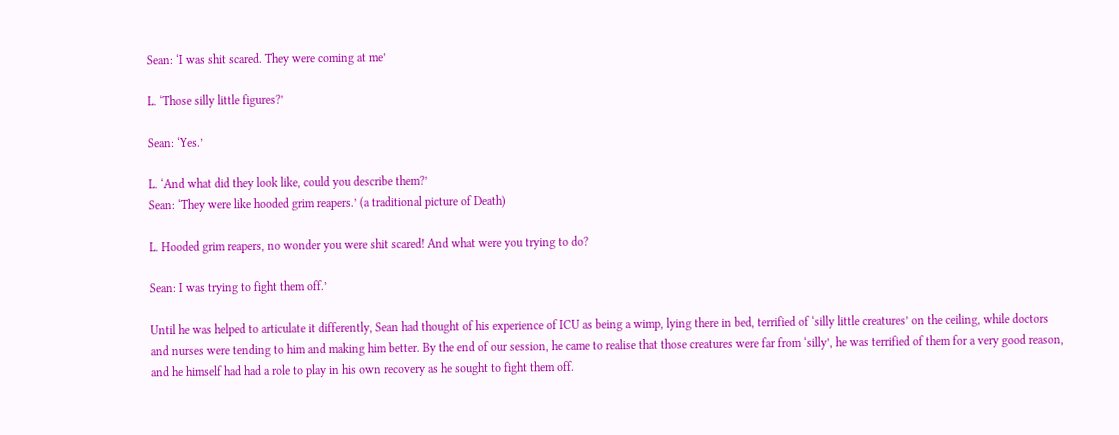Sean: ‘I was shit scared. They were coming at me’

L. ‘Those silly little figures?’

Sean: ‘Yes.’

L. ‘And what did they look like, could you describe them?’
Sean: ‘They were like hooded grim reapers.’ (a traditional picture of Death)

L. Hooded grim reapers, no wonder you were shit scared! And what were you trying to do?

Sean: I was trying to fight them off.’

Until he was helped to articulate it differently, Sean had thought of his experience of ICU as being a wimp, lying there in bed, terrified of ‘silly little creatures’ on the ceiling, while doctors and nurses were tending to him and making him better. By the end of our session, he came to realise that those creatures were far from ‘silly’, he was terrified of them for a very good reason, and he himself had had a role to play in his own recovery as he sought to fight them off.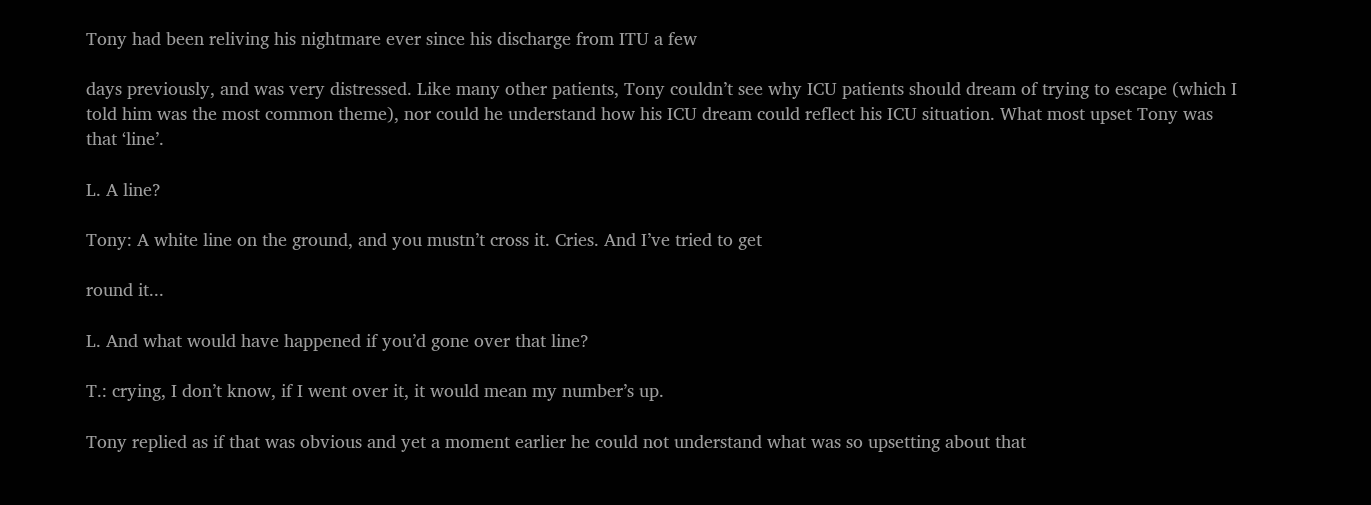Tony had been reliving his nightmare ever since his discharge from ITU a few

days previously, and was very distressed. Like many other patients, Tony couldn’t see why ICU patients should dream of trying to escape (which I told him was the most common theme), nor could he understand how his ICU dream could reflect his ICU situation. What most upset Tony was that ‘line’.

L. A line?

Tony: A white line on the ground, and you mustn’t cross it. Cries. And I’ve tried to get

round it...

L. And what would have happened if you’d gone over that line?

T.: crying, I don’t know, if I went over it, it would mean my number’s up.

Tony replied as if that was obvious and yet a moment earlier he could not understand what was so upsetting about that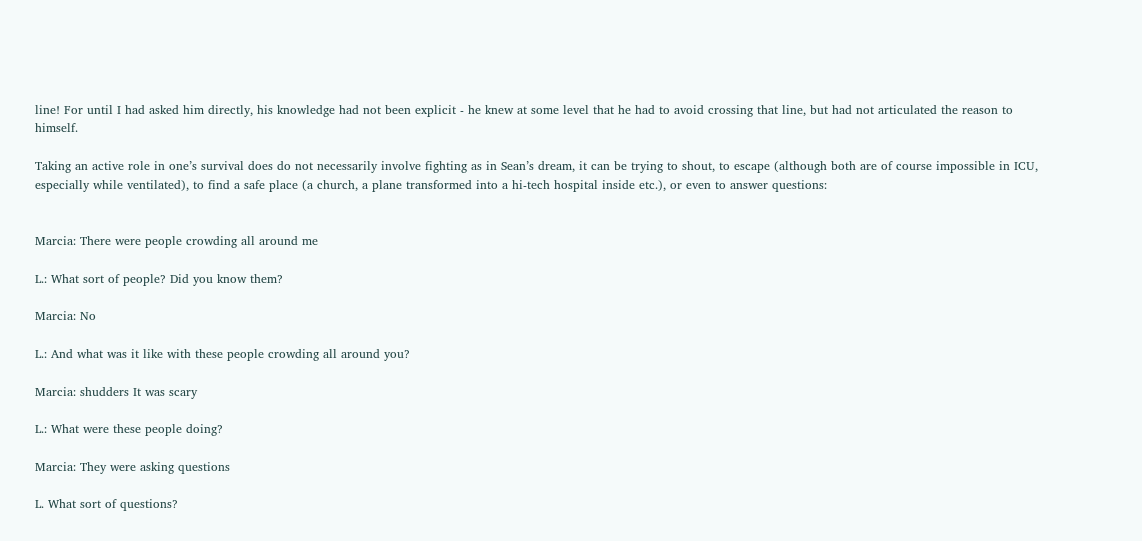line! For until I had asked him directly, his knowledge had not been explicit - he knew at some level that he had to avoid crossing that line, but had not articulated the reason to himself.

Taking an active role in one’s survival does do not necessarily involve fighting as in Sean’s dream, it can be trying to shout, to escape (although both are of course impossible in ICU, especially while ventilated), to find a safe place (a church, a plane transformed into a hi-tech hospital inside etc.), or even to answer questions:


Marcia: There were people crowding all around me

L.: What sort of people? Did you know them?

Marcia: No

L.: And what was it like with these people crowding all around you?

Marcia: shudders It was scary

L.: What were these people doing?

Marcia: They were asking questions

L. What sort of questions?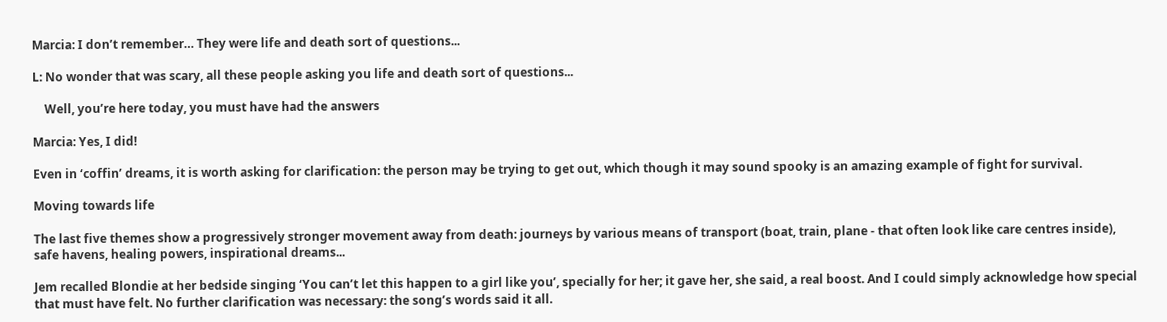Marcia: I don’t remember… They were life and death sort of questions...

L: No wonder that was scary, all these people asking you life and death sort of questions...

    Well, you’re here today, you must have had the answers

Marcia: Yes, I did!

Even in ‘coffin’ dreams, it is worth asking for clarification: the person may be trying to get out, which though it may sound spooky is an amazing example of fight for survival.

Moving towards life

The last five themes show a progressively stronger movement away from death: journeys by various means of transport (boat, train, plane - that often look like care centres inside), safe havens, healing powers, inspirational dreams...

Jem recalled Blondie at her bedside singing ‘You can’t let this happen to a girl like you’, specially for her; it gave her, she said, a real boost. And I could simply acknowledge how special that must have felt. No further clarification was necessary: the song’s words said it all.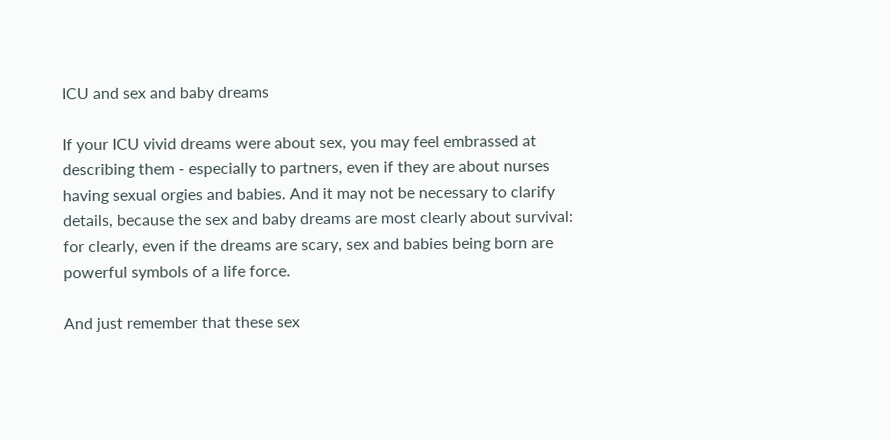ICU and sex and baby dreams

If your ICU vivid dreams were about sex, you may feel embrassed at describing them - especially to partners, even if they are about nurses having sexual orgies and babies. And it may not be necessary to clarify details, because the sex and baby dreams are most clearly about survival: for clearly, even if the dreams are scary, sex and babies being born are powerful symbols of a life force.

And just remember that these sex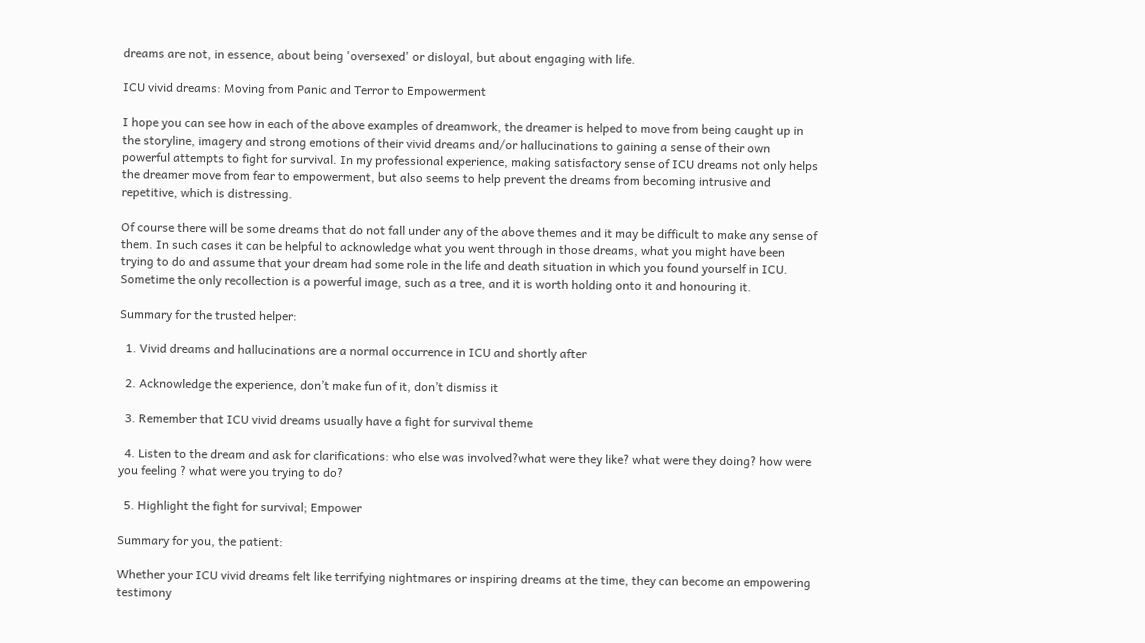dreams are not, in essence, about being 'oversexed' or disloyal, but about engaging with life.

ICU vivid dreams: Moving from Panic and Terror to Empowerment

I hope you can see how in each of the above examples of dreamwork, the dreamer is helped to move from being caught up in the storyline, imagery and strong emotions of their vivid dreams and/or hallucinations to gaining a sense of their own powerful attempts to fight for survival. In my professional experience, making satisfactory sense of ICU dreams not only helps the dreamer move from fear to empowerment, but also seems to help prevent the dreams from becoming intrusive and repetitive, which is distressing.

Of course there will be some dreams that do not fall under any of the above themes and it may be difficult to make any sense of them. In such cases it can be helpful to acknowledge what you went through in those dreams, what you might have been trying to do and assume that your dream had some role in the life and death situation in which you found yourself in ICU. Sometime the only recollection is a powerful image, such as a tree, and it is worth holding onto it and honouring it.

Summary for the trusted helper:

  1. Vivid dreams and hallucinations are a normal occurrence in ICU and shortly after

  2. Acknowledge the experience, don’t make fun of it, don’t dismiss it

  3. Remember that ICU vivid dreams usually have a fight for survival theme

  4. Listen to the dream and ask for clarifications: who else was involved?what were they like? what were they doing? how were you feeling ? what were you trying to do?

  5. Highlight the fight for survival; Empower

Summary for you, the patient:

Whether your ICU vivid dreams felt like terrifying nightmares or inspiring dreams at the time, they can become an empowering testimony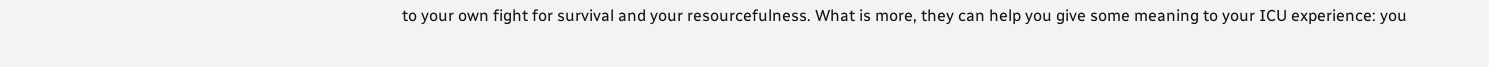to your own fight for survival and your resourcefulness. What is more, they can help you give some meaning to your ICU experience: you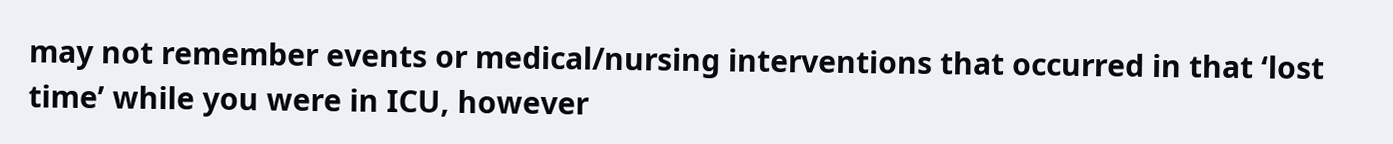may not remember events or medical/nursing interventions that occurred in that ‘lost time’ while you were in ICU, however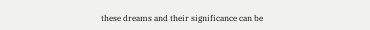these dreams and their significance can be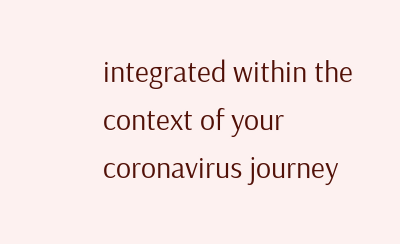integrated within the context of your coronavirus journey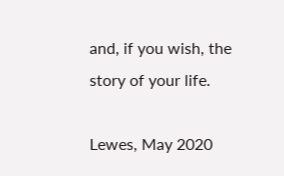and, if you wish, the story of your life.

Lewes, May 2020